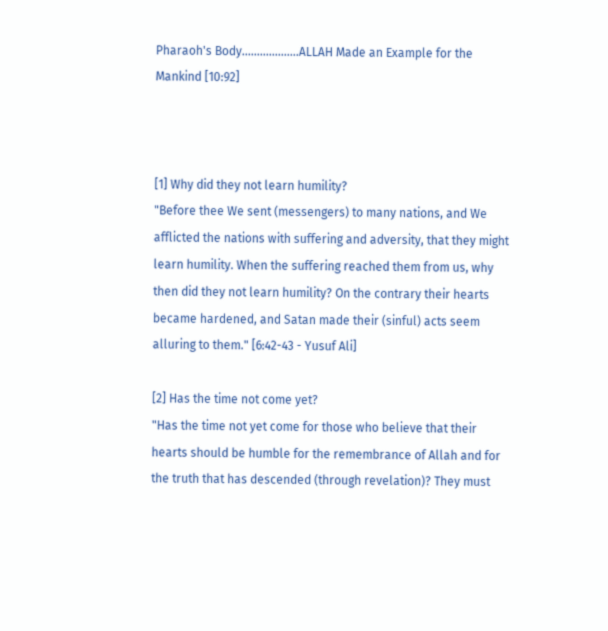Pharaoh's Body...................ALLAH Made an Example for the Mankind [10:92]



[1] Why did they not learn humility?
"Before thee We sent (messengers) to many nations, and We afflicted the nations with suffering and adversity, that they might learn humility. When the suffering reached them from us, why then did they not learn humility? On the contrary their hearts became hardened, and Satan made their (sinful) acts seem alluring to them." [6:42-43 - Yusuf Ali]

[2] Has the time not come yet?
"Has the time not yet come for those who believe that their hearts should be humble for the remembrance of Allah and for the truth that has descended (through revelation)? They must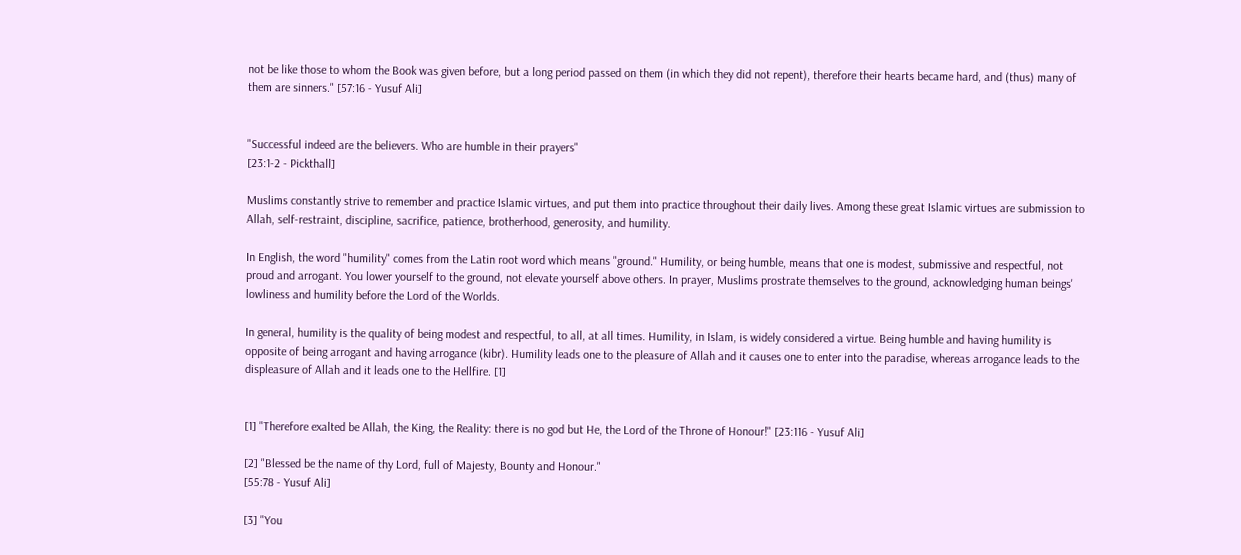not be like those to whom the Book was given before, but a long period passed on them (in which they did not repent), therefore their hearts became hard, and (thus) many of them are sinners." [57:16 - Yusuf Ali]


"Successful indeed are the believers. Who are humble in their prayers"
[23:1-2 - Pickthall]

Muslims constantly strive to remember and practice Islamic virtues, and put them into practice throughout their daily lives. Among these great Islamic virtues are submission to Allah, self-restraint, discipline, sacrifice, patience, brotherhood, generosity, and humility.

In English, the word "humility" comes from the Latin root word which means "ground." Humility, or being humble, means that one is modest, submissive and respectful, not proud and arrogant. You lower yourself to the ground, not elevate yourself above others. In prayer, Muslims prostrate themselves to the ground, acknowledging human beings' lowliness and humility before the Lord of the Worlds.

In general, humility is the quality of being modest and respectful, to all, at all times. Humility, in Islam, is widely considered a virtue. Being humble and having humility is opposite of being arrogant and having arrogance (kibr). Humility leads one to the pleasure of Allah and it causes one to enter into the paradise, whereas arrogance leads to the displeasure of Allah and it leads one to the Hellfire. [1]


[1] "Therefore exalted be Allah, the King, the Reality: there is no god but He, the Lord of the Throne of Honour!" [23:116 - Yusuf Ali]

[2] "Blessed be the name of thy Lord, full of Majesty, Bounty and Honour."
[55:78 - Yusuf Ali]

[3] "You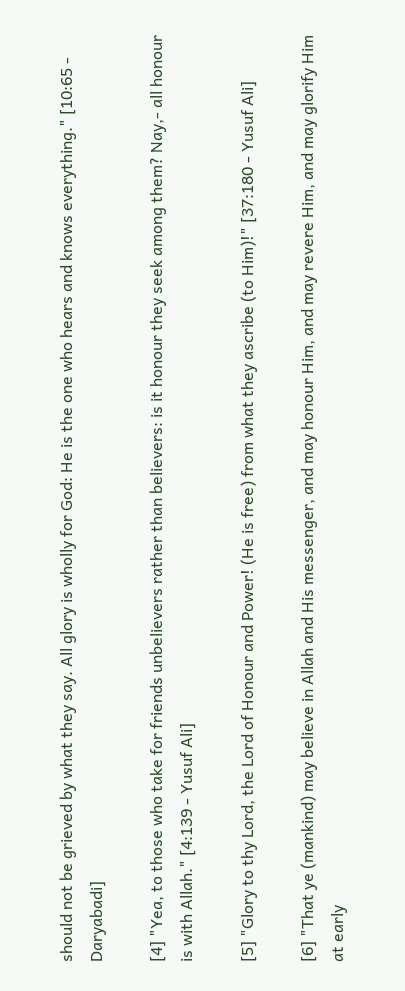should not be grieved by what they say. All glory is wholly for God: He is the one who hears and knows everything." [10:65 - Daryabadi]

[4] "Yea, to those who take for friends unbelievers rather than believers: is it honour they seek among them? Nay,- all honour is with Allah." [4:139 - Yusuf Ali]

[5] "Glory to thy Lord, the Lord of Honour and Power! (He is free) from what they ascribe (to Him)!" [37:180 - Yusuf Ali]

[6] "That ye (mankind) may believe in Allah and His messenger, and may honour Him, and may revere Him, and may glorify Him at early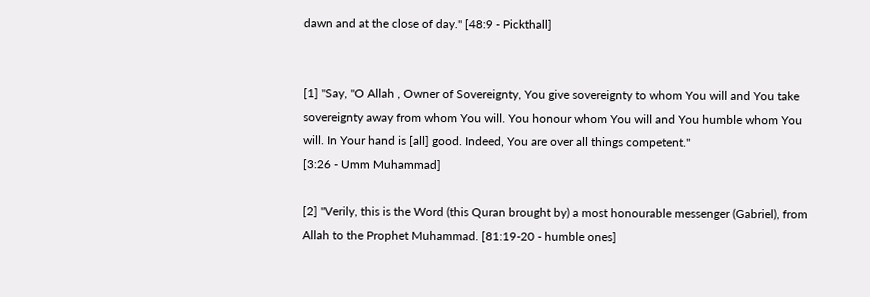dawn and at the close of day." [48:9 - Pickthall]


[1] "Say, "O Allah , Owner of Sovereignty, You give sovereignty to whom You will and You take sovereignty away from whom You will. You honour whom You will and You humble whom You will. In Your hand is [all] good. Indeed, You are over all things competent."
[3:26 - Umm Muhammad]

[2] "Verily, this is the Word (this Quran brought by) a most honourable messenger (Gabriel), from Allah to the Prophet Muhammad. [81:19-20 - humble ones]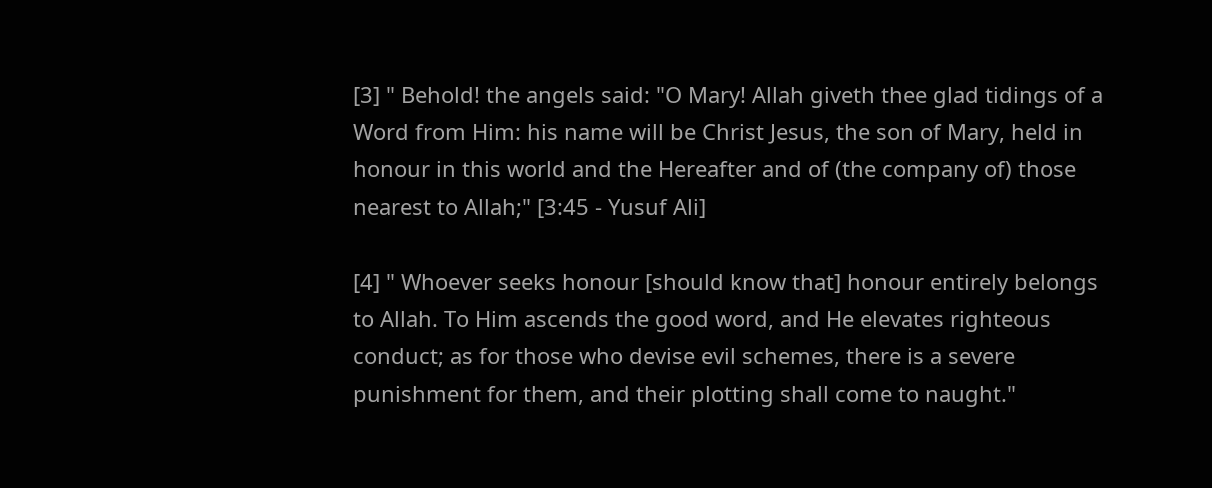[3] " Behold! the angels said: "O Mary! Allah giveth thee glad tidings of a Word from Him: his name will be Christ Jesus, the son of Mary, held in honour in this world and the Hereafter and of (the company of) those nearest to Allah;" [3:45 - Yusuf Ali]

[4] " Whoever seeks honour [should know that] honour entirely belongs to Allah. To Him ascends the good word, and He elevates righteous conduct; as for those who devise evil schemes, there is a severe punishment for them, and their plotting shall come to naught."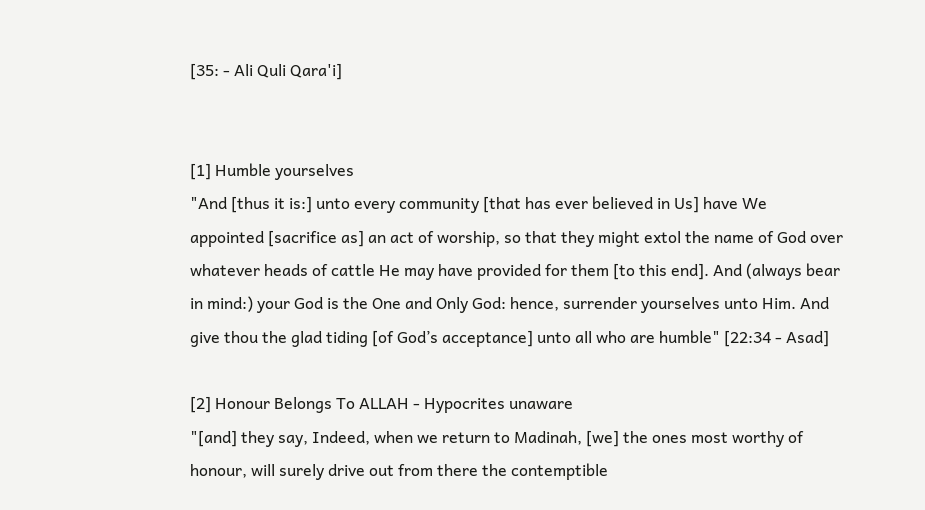[35: - Ali Quli Qara'i]


[1] Humble yourselves
"And [thus it is:] unto every community [that has ever believed in Us] have We appointed [sacrifice as] an act of worship, so that they might extol the name of God over whatever heads of cattle He may have provided for them [to this end]. And (always bear in mind:) your God is the One and Only God: hence, surrender yourselves unto Him. And give thou the glad tiding [of God’s acceptance] unto all who are humble" [22:34 - Asad]

[2] Honour Belongs To ALLAH - Hypocrites unaware
"[and] they say, Indeed, when we return to Madinah, [we] the ones most worthy of honour, will surely drive out from there the contemptible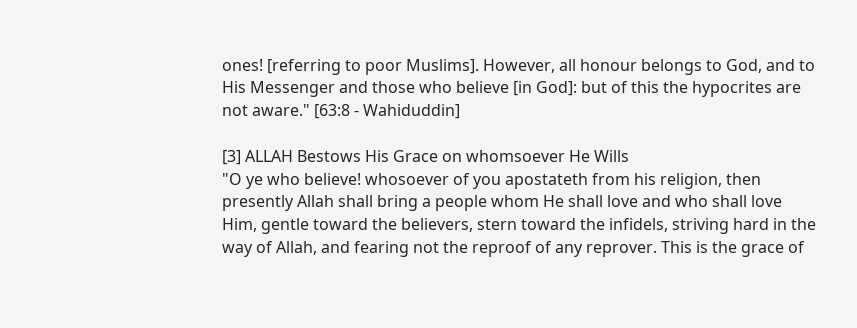ones! [referring to poor Muslims]. However, all honour belongs to God, and to His Messenger and those who believe [in God]: but of this the hypocrites are not aware." [63:8 - Wahiduddin]

[3] ALLAH Bestows His Grace on whomsoever He Wills
"O ye who believe! whosoever of you apostateth from his religion, then presently Allah shall bring a people whom He shall love and who shall love Him, gentle toward the believers, stern toward the infidels, striving hard in the way of Allah, and fearing not the reproof of any reprover. This is the grace of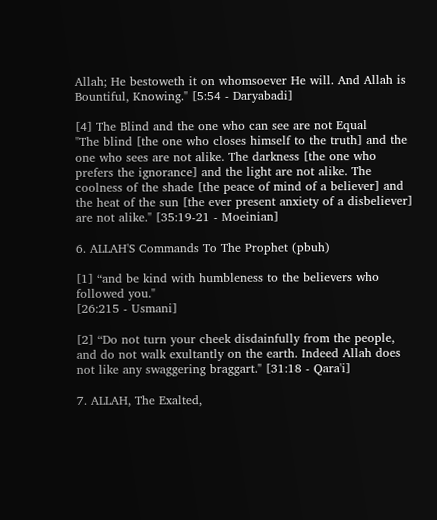Allah; He bestoweth it on whomsoever He will. And Allah is Bountiful, Knowing." [5:54 - Daryabadi]

[4] The Blind and the one who can see are not Equal
"The blind [the one who closes himself to the truth] and the one who sees are not alike. The darkness [the one who prefers the ignorance] and the light are not alike. The coolness of the shade [the peace of mind of a believer] and the heat of the sun [the ever present anxiety of a disbeliever] are not alike." [35:19-21 - Moeinian]

6. ALLAH'S Commands To The Prophet (pbuh)

[1] “and be kind with humbleness to the believers who followed you."
[26:215 - Usmani]

[2] “Do not turn your cheek disdainfully from the people, and do not walk exultantly on the earth. Indeed Allah does not like any swaggering braggart." [31:18 - Qara'i]

7. ALLAH, The Exalted,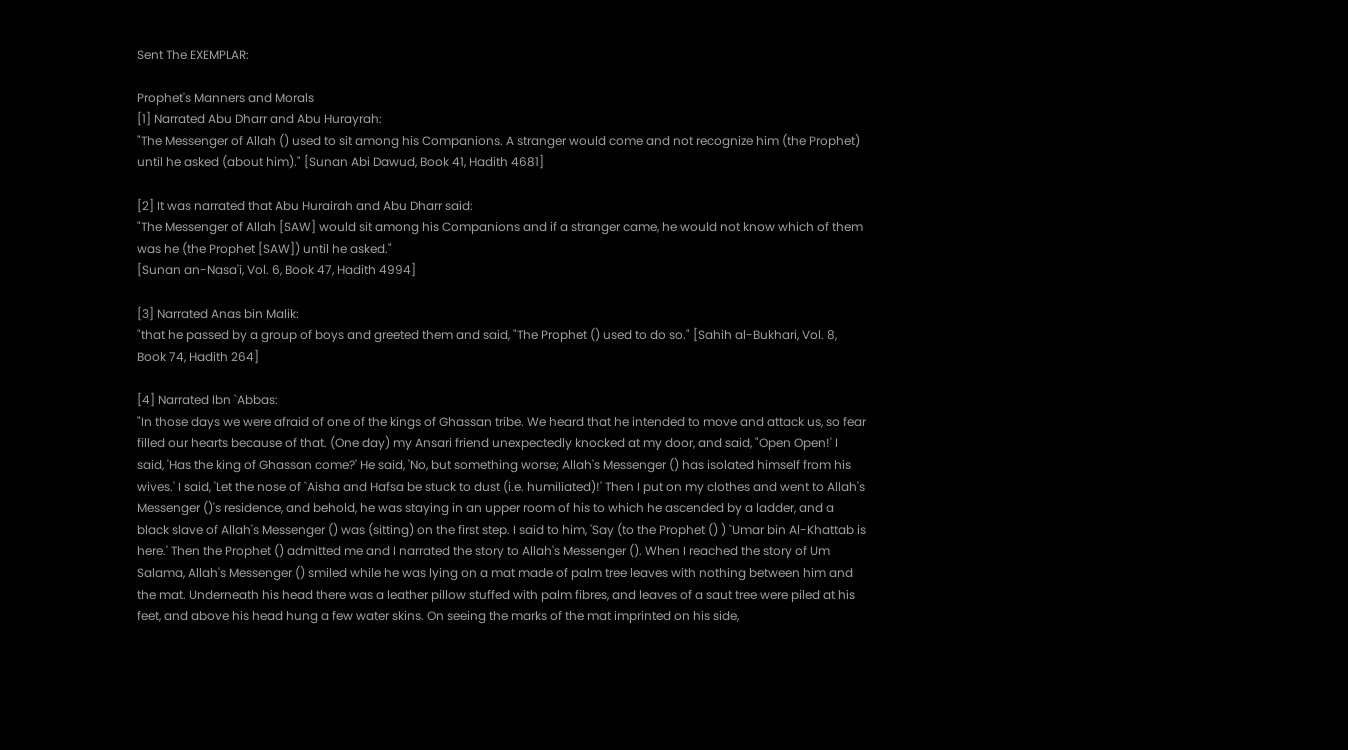Sent The EXEMPLAR:

Prophet's Manners and Morals
[1] Narrated Abu Dharr and Abu Hurayrah:
"The Messenger of Allah () used to sit among his Companions. A stranger would come and not recognize him (the Prophet) until he asked (about him)." [Sunan Abi Dawud, Book 41, Hadith 4681]

[2] It was narrated that Abu Hurairah and Abu Dharr said:
"The Messenger of Allah [SAW] would sit among his Companions and if a stranger came, he would not know which of them was he (the Prophet [SAW]) until he asked."
[Sunan an-Nasa'i, Vol. 6, Book 47, Hadith 4994]

[3] Narrated Anas bin Malik:
"that he passed by a group of boys and greeted them and said, "The Prophet () used to do so." [Sahih al-Bukhari, Vol. 8, Book 74, Hadith 264]

[4] Narrated Ibn `Abbas:
"In those days we were afraid of one of the kings of Ghassan tribe. We heard that he intended to move and attack us, so fear filled our hearts because of that. (One day) my Ansari friend unexpectedly knocked at my door, and said, "Open Open!' I said, 'Has the king of Ghassan come?' He said, 'No, but something worse; Allah's Messenger () has isolated himself from his wives.' I said, 'Let the nose of `Aisha and Hafsa be stuck to dust (i.e. humiliated)!' Then I put on my clothes and went to Allah's Messenger ()'s residence, and behold, he was staying in an upper room of his to which he ascended by a ladder, and a black slave of Allah's Messenger () was (sitting) on the first step. I said to him, 'Say (to the Prophet () ) `Umar bin Al-Khattab is here.' Then the Prophet () admitted me and I narrated the story to Allah's Messenger (). When I reached the story of Um Salama, Allah's Messenger () smiled while he was lying on a mat made of palm tree leaves with nothing between him and the mat. Underneath his head there was a leather pillow stuffed with palm fibres, and leaves of a saut tree were piled at his feet, and above his head hung a few water skins. On seeing the marks of the mat imprinted on his side,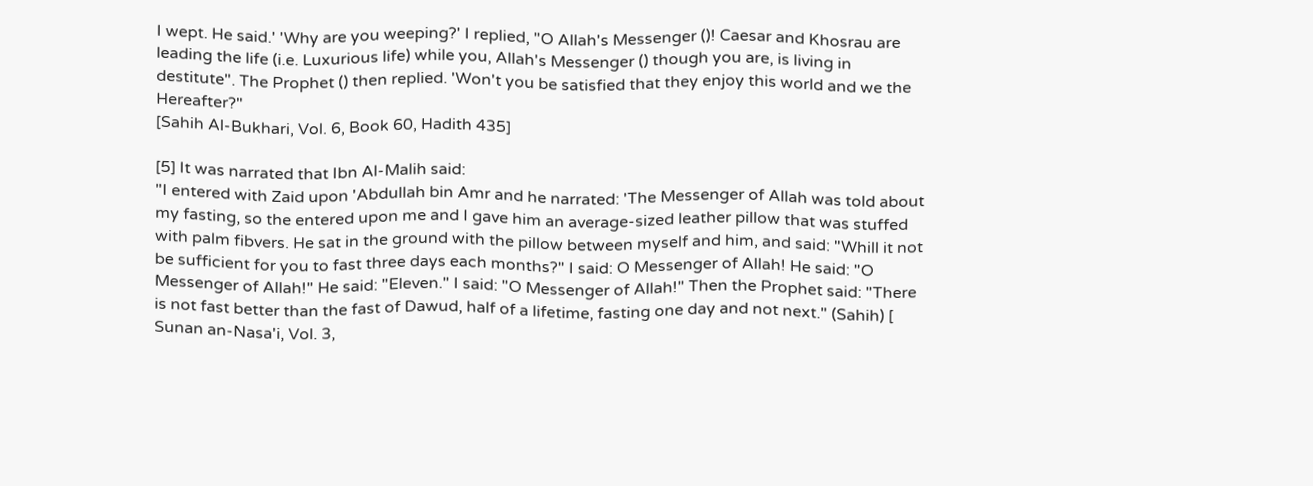I wept. He said.' 'Why are you weeping?' I replied, "O Allah's Messenger ()! Caesar and Khosrau are leading the life (i.e. Luxurious life) while you, Allah's Messenger () though you are, is living in destitute". The Prophet () then replied. 'Won't you be satisfied that they enjoy this world and we the Hereafter?"
[Sahih Al-Bukhari, Vol. 6, Book 60, Hadith 435]

[5] It was narrated that Ibn Al-Malih said:
"I entered with Zaid upon 'Abdullah bin Amr and he narrated: 'The Messenger of Allah was told about my fasting, so the entered upon me and I gave him an average-sized leather pillow that was stuffed with palm fibvers. He sat in the ground with the pillow between myself and him, and said: "Whill it not be sufficient for you to fast three days each months?" I said: O Messenger of Allah! He said: "O Messenger of Allah!" He said: "Eleven." I said: "O Messenger of Allah!" Then the Prophet said: "There is not fast better than the fast of Dawud, half of a lifetime, fasting one day and not next." (Sahih) [ Sunan an-Nasa'i, Vol. 3,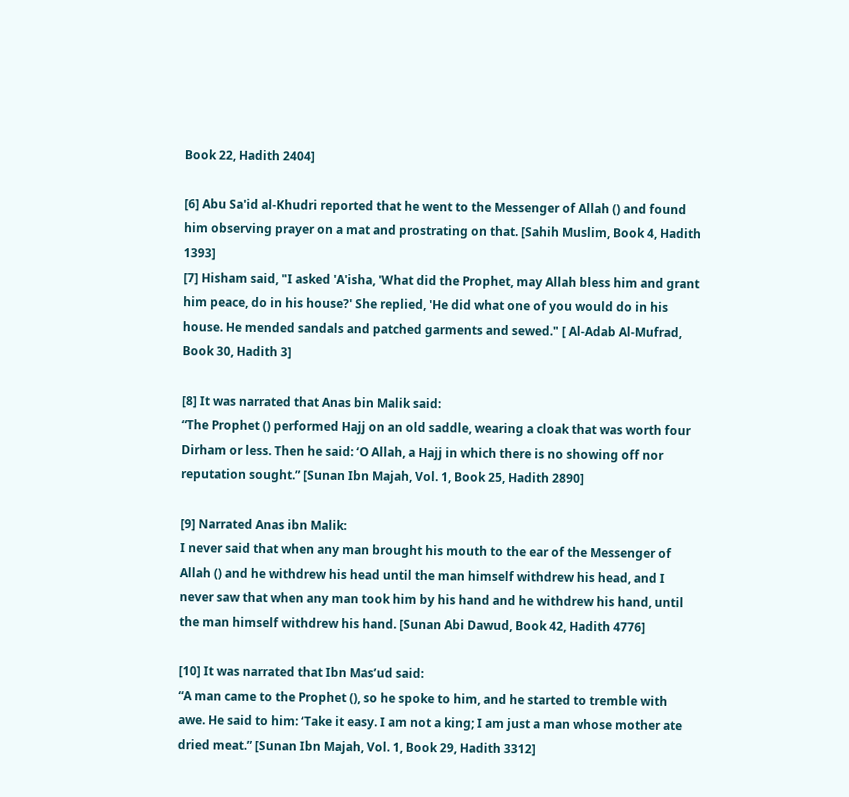Book 22, Hadith 2404]

[6] Abu Sa'id al-Khudri reported that he went to the Messenger of Allah () and found him observing prayer on a mat and prostrating on that. [Sahih Muslim, Book 4, Hadith 1393]
[7] Hisham said, "I asked 'A'isha, 'What did the Prophet, may Allah bless him and grant him peace, do in his house?' She replied, 'He did what one of you would do in his house. He mended sandals and patched garments and sewed." [ Al-Adab Al-Mufrad, Book 30, Hadith 3]

[8] It was narrated that Anas bin Malik said:
“The Prophet () performed Hajj on an old saddle, wearing a cloak that was worth four Dirham or less. Then he said: ‘O Allah, a Hajj in which there is no showing off nor reputation sought.” [Sunan Ibn Majah, Vol. 1, Book 25, Hadith 2890]

[9] Narrated Anas ibn Malik:
I never said that when any man brought his mouth to the ear of the Messenger of Allah () and he withdrew his head until the man himself withdrew his head, and I never saw that when any man took him by his hand and he withdrew his hand, until the man himself withdrew his hand. [Sunan Abi Dawud, Book 42, Hadith 4776]

[10] It was narrated that Ibn Mas’ud said:
“A man came to the Prophet (), so he spoke to him, and he started to tremble with awe. He said to him: ‘Take it easy. I am not a king; I am just a man whose mother ate dried meat.” [Sunan Ibn Majah, Vol. 1, Book 29, Hadith 3312]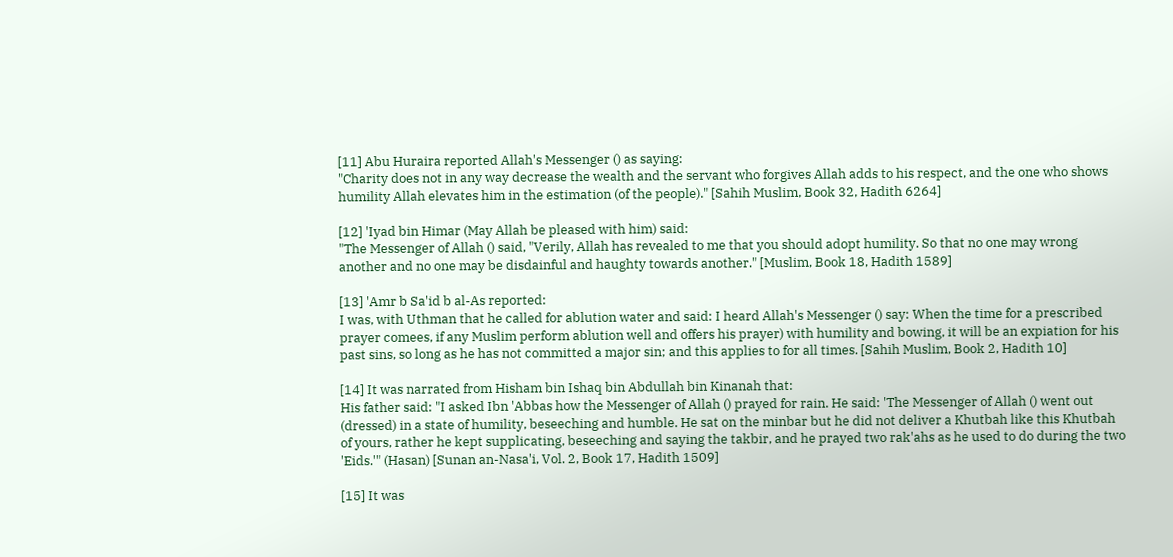[11] Abu Huraira reported Allah's Messenger () as saying:
"Charity does not in any way decrease the wealth and the servant who forgives Allah adds to his respect, and the one who shows humility Allah elevates him in the estimation (of the people)." [Sahih Muslim, Book 32, Hadith 6264]

[12] 'Iyad bin Himar (May Allah be pleased with him) said:
"The Messenger of Allah () said, "Verily, Allah has revealed to me that you should adopt humility. So that no one may wrong another and no one may be disdainful and haughty towards another." [Muslim, Book 18, Hadith 1589]

[13] 'Amr b Sa'id b al-As reported:
I was, with Uthman that he called for ablution water and said: I heard Allah's Messenger () say: When the time for a prescribed prayer comees, if any Muslim perform ablution well and offers his prayer) with humility and bowing, it will be an expiation for his past sins, so long as he has not committed a major sin; and this applies to for all times. [Sahih Muslim, Book 2, Hadith 10]

[14] It was narrated from Hisham bin Ishaq bin Abdullah bin Kinanah that:
His father said: "I asked Ibn 'Abbas how the Messenger of Allah () prayed for rain. He said: 'The Messenger of Allah () went out (dressed) in a state of humility, beseeching and humble. He sat on the minbar but he did not deliver a Khutbah like this Khutbah of yours, rather he kept supplicating, beseeching and saying the takbir, and he prayed two rak'ahs as he used to do during the two 'Eids.'" (Hasan) [Sunan an-Nasa'i, Vol. 2, Book 17, Hadith 1509]

[15] It was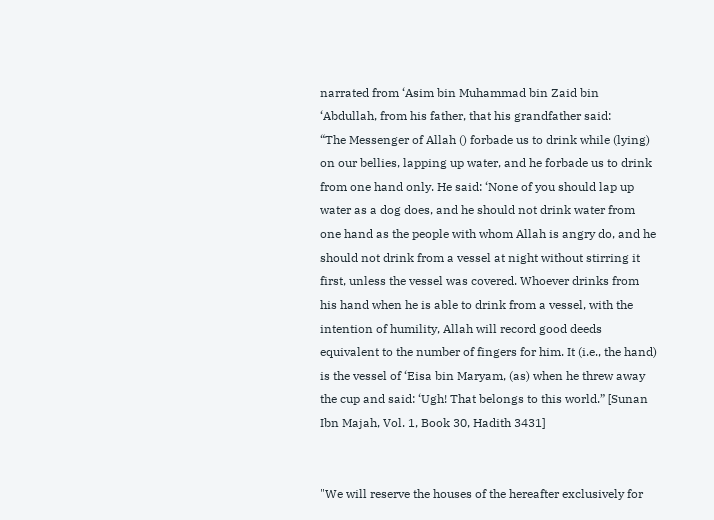narrated from ‘Asim bin Muhammad bin Zaid bin ‘Abdullah, from his father, that his grandfather said:
“The Messenger of Allah () forbade us to drink while (lying) on our bellies, lapping up water, and he forbade us to drink from one hand only. He said: ‘None of you should lap up water as a dog does, and he should not drink water from one hand as the people with whom Allah is angry do, and he should not drink from a vessel at night without stirring it first, unless the vessel was covered. Whoever drinks from his hand when he is able to drink from a vessel, with the intention of humility, Allah will record good deeds equivalent to the number of fingers for him. It (i.e., the hand) is the vessel of ‘Eisa bin Maryam, (as) when he threw away the cup and said: ‘Ugh! That belongs to this world.” [Sunan Ibn Majah, Vol. 1, Book 30, Hadith 3431]


"We will reserve the houses of the hereafter exclusively for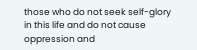those who do not seek self-glory in this life and do not cause oppression and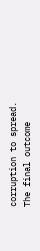corruption to spread. The final outcome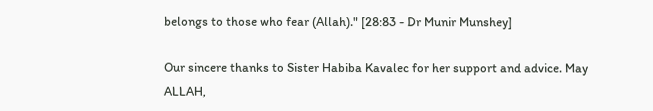belongs to those who fear (Allah)." [28:83 - Dr Munir Munshey]

Our sincere thanks to Sister Habiba Kavalec for her support and advice. May ALLAH,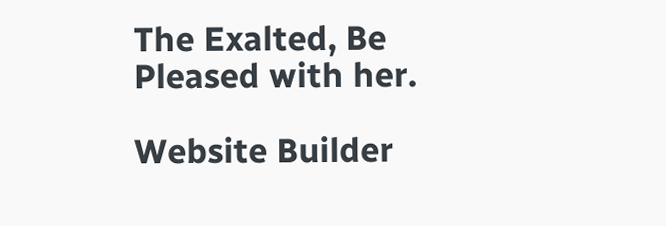The Exalted, Be Pleased with her.

Website Builder